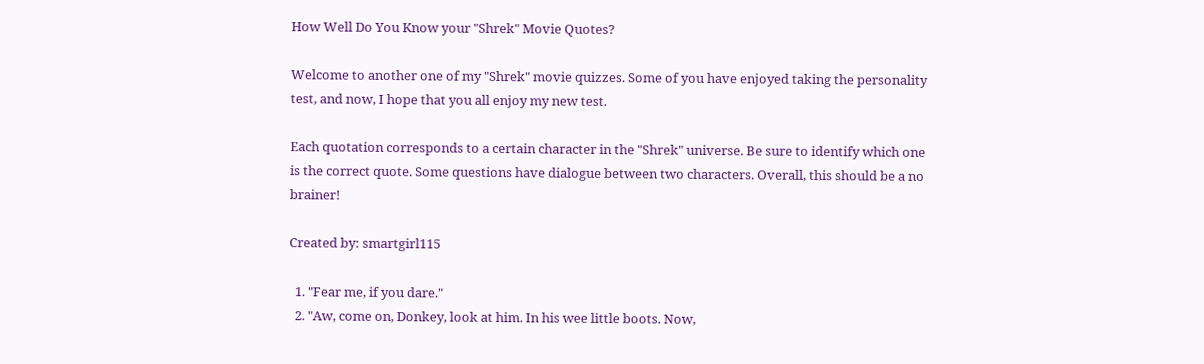How Well Do You Know your "Shrek" Movie Quotes?

Welcome to another one of my "Shrek" movie quizzes. Some of you have enjoyed taking the personality test, and now, I hope that you all enjoy my new test.

Each quotation corresponds to a certain character in the "Shrek" universe. Be sure to identify which one is the correct quote. Some questions have dialogue between two characters. Overall, this should be a no brainer!

Created by: smartgirl115

  1. "Fear me, if you dare."
  2. "Aw, come on, Donkey, look at him. In his wee little boots. Now,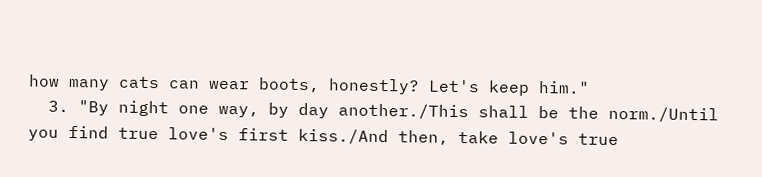how many cats can wear boots, honestly? Let's keep him."
  3. "By night one way, by day another./This shall be the norm./Until you find true love's first kiss./And then, take love's true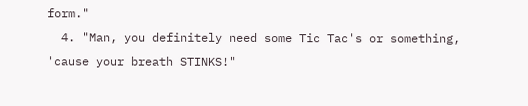form."
  4. "Man, you definitely need some Tic Tac's or something, 'cause your breath STINKS!"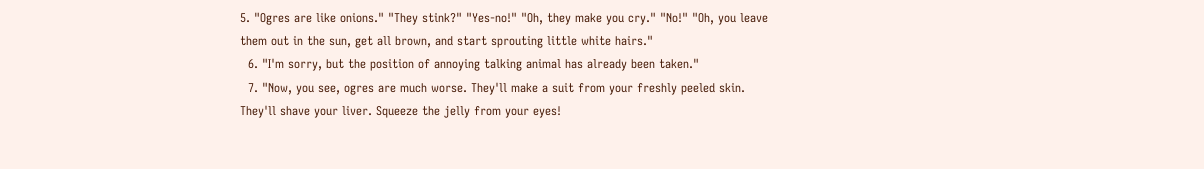5. "Ogres are like onions." "They stink?" "Yes-no!" "Oh, they make you cry." "No!" "Oh, you leave them out in the sun, get all brown, and start sprouting little white hairs."
  6. "I'm sorry, but the position of annoying talking animal has already been taken."
  7. "Now, you see, ogres are much worse. They'll make a suit from your freshly peeled skin. They'll shave your liver. Squeeze the jelly from your eyes!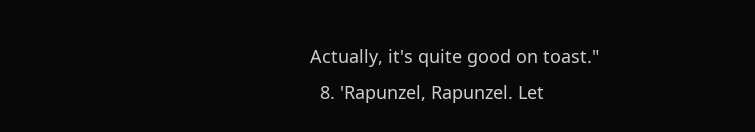Actually, it's quite good on toast."
  8. 'Rapunzel, Rapunzel. Let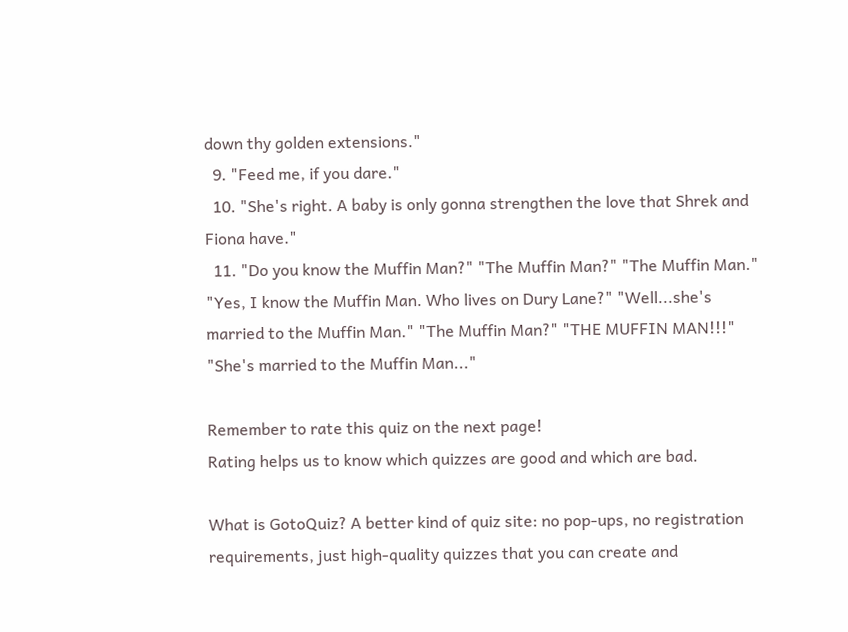down thy golden extensions."
  9. "Feed me, if you dare."
  10. "She's right. A baby is only gonna strengthen the love that Shrek and Fiona have."
  11. "Do you know the Muffin Man?" "The Muffin Man?" "The Muffin Man." "Yes, I know the Muffin Man. Who lives on Dury Lane?" "Well...she's married to the Muffin Man." "The Muffin Man?" "THE MUFFIN MAN!!!" "She's married to the Muffin Man..."

Remember to rate this quiz on the next page!
Rating helps us to know which quizzes are good and which are bad.

What is GotoQuiz? A better kind of quiz site: no pop-ups, no registration requirements, just high-quality quizzes that you can create and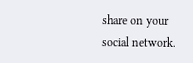share on your social network.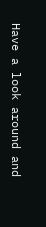Have a look around and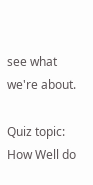see what we're about.

Quiz topic: How Well do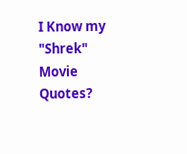I Know my "Shrek" Movie Quotes?